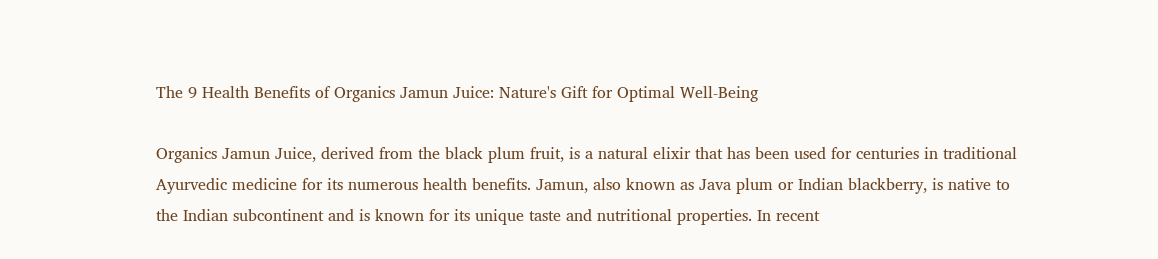The 9 Health Benefits of Organics Jamun Juice: Nature's Gift for Optimal Well-Being

Organics Jamun Juice, derived from the black plum fruit, is a natural elixir that has been used for centuries in traditional Ayurvedic medicine for its numerous health benefits. Jamun, also known as Java plum or Indian blackberry, is native to the Indian subcontinent and is known for its unique taste and nutritional properties. In recent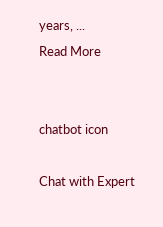years, ...
Read More


chatbot icon

Chat with Expert